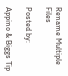Rename Multiple Files

Posted by:

Appino & Biggs Tip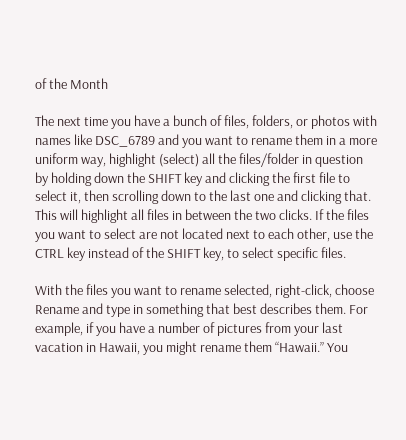of the Month

The next time you have a bunch of files, folders, or photos with names like DSC_6789 and you want to rename them in a more uniform way, highlight (select) all the files/folder in question by holding down the SHIFT key and clicking the first file to select it, then scrolling down to the last one and clicking that. This will highlight all files in between the two clicks. If the files you want to select are not located next to each other, use the CTRL key instead of the SHIFT key, to select specific files.

With the files you want to rename selected, right-click, choose Rename and type in something that best describes them. For example, if you have a number of pictures from your last vacation in Hawaii, you might rename them “Hawaii.” You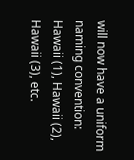will now have a uniform naming convention: Hawaii (1), Hawaii (2), Hawaii (3), etc.